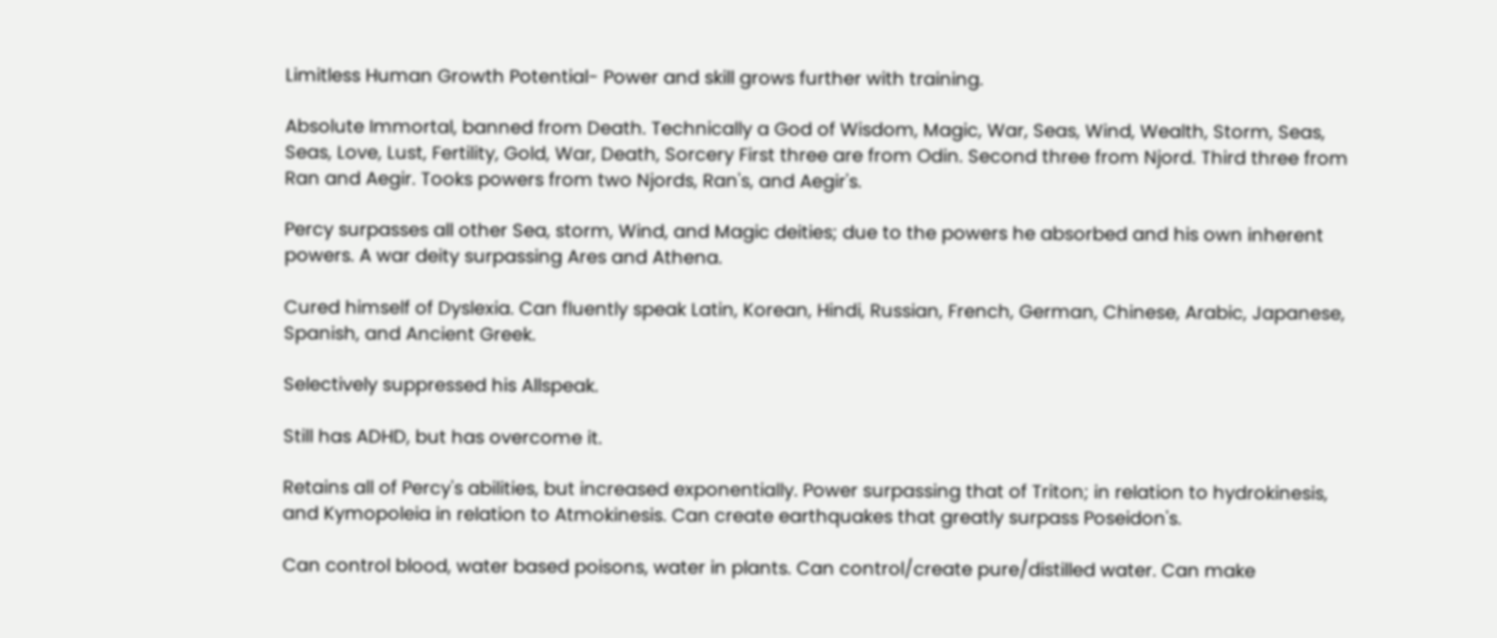Limitless Human Growth Potential- Power and skill grows further with training.

Absolute Immortal, banned from Death. Technically a God of Wisdom, Magic, War, Seas, Wind, Wealth, Storm, Seas, Seas, Love, Lust, Fertility, Gold, War, Death, Sorcery First three are from Odin. Second three from Njord. Third three from Ran and Aegir. Tooks powers from two Njords, Ran's, and Aegir's.

Percy surpasses all other Sea, storm, Wind, and Magic deities; due to the powers he absorbed and his own inherent powers. A war deity surpassing Ares and Athena.

Cured himself of Dyslexia. Can fluently speak Latin, Korean, Hindi, Russian, French, German, Chinese, Arabic, Japanese, Spanish, and Ancient Greek.

Selectively suppressed his Allspeak.

Still has ADHD, but has overcome it.

Retains all of Percy's abilities, but increased exponentially. Power surpassing that of Triton; in relation to hydrokinesis, and Kymopoleia in relation to Atmokinesis. Can create earthquakes that greatly surpass Poseidon's.

Can control blood, water based poisons, water in plants. Can control/create pure/distilled water. Can make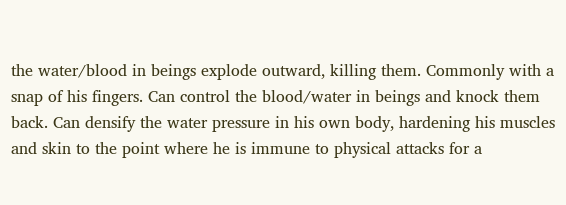the water/blood in beings explode outward, killing them. Commonly with a snap of his fingers. Can control the blood/water in beings and knock them back. Can densify the water pressure in his own body, hardening his muscles and skin to the point where he is immune to physical attacks for a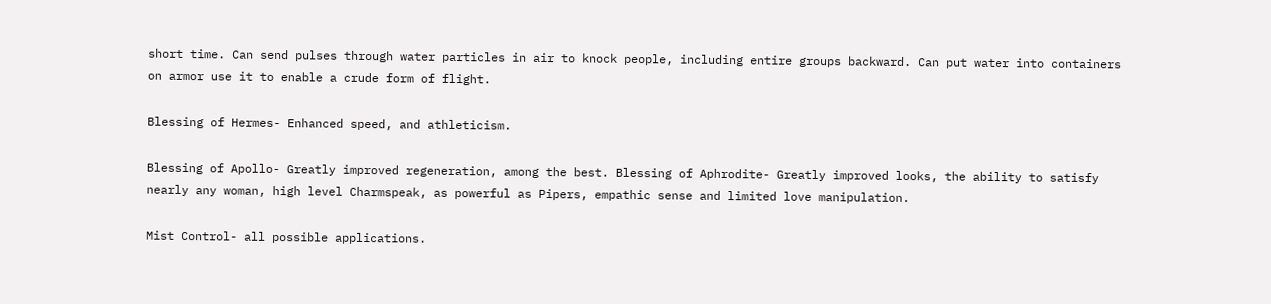short time. Can send pulses through water particles in air to knock people, including entire groups backward. Can put water into containers on armor use it to enable a crude form of flight.

Blessing of Hermes- Enhanced speed, and athleticism.

Blessing of Apollo- Greatly improved regeneration, among the best. Blessing of Aphrodite- Greatly improved looks, the ability to satisfy nearly any woman, high level Charmspeak, as powerful as Pipers, empathic sense and limited love manipulation.

Mist Control- all possible applications.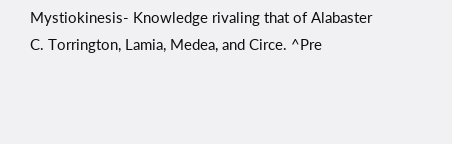Mystiokinesis- Knowledge rivaling that of Alabaster C. Torrington, Lamia, Medea, and Circe. ^Pre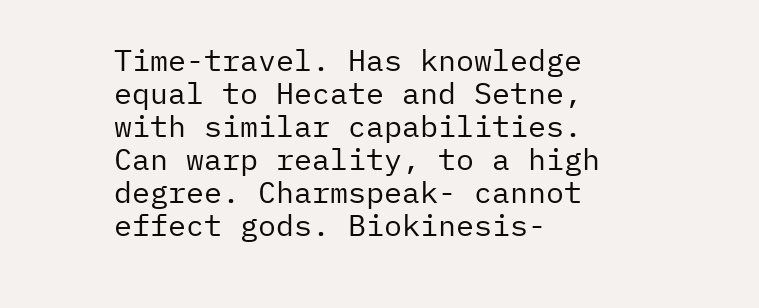Time-travel. Has knowledge equal to Hecate and Setne, with similar capabilities. Can warp reality, to a high degree. Charmspeak- cannot effect gods. Biokinesis-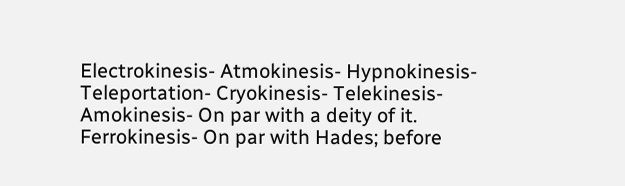Electrokinesis- Atmokinesis- Hypnokinesis- Teleportation- Cryokinesis- Telekinesis- Amokinesis- On par with a deity of it. Ferrokinesis- On par with Hades; before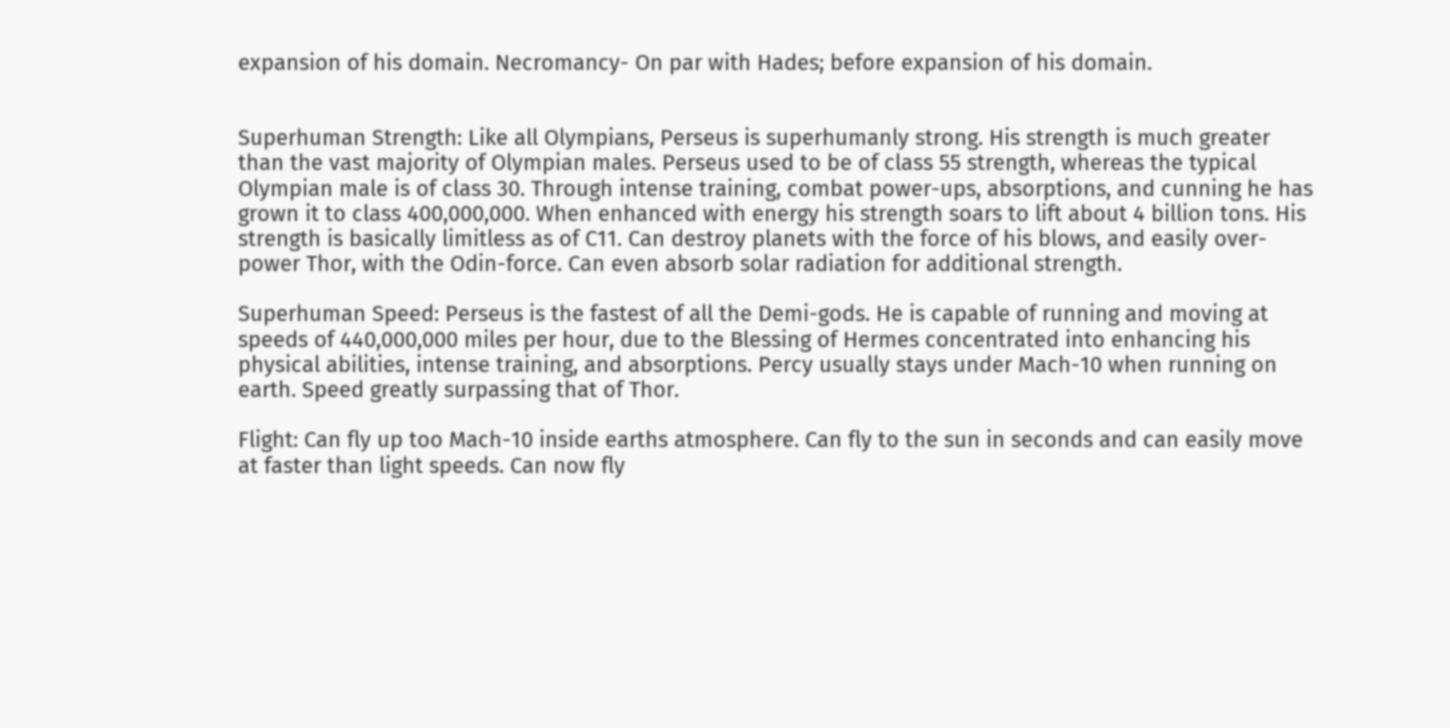expansion of his domain. Necromancy- On par with Hades; before expansion of his domain.


Superhuman Strength: Like all Olympians, Perseus is superhumanly strong. His strength is much greater than the vast majority of Olympian males. Perseus used to be of class 55 strength, whereas the typical Olympian male is of class 30. Through intense training, combat power-ups, absorptions, and cunning he has grown it to class 400,000,000. When enhanced with energy his strength soars to lift about 4 billion tons. His strength is basically limitless as of C11. Can destroy planets with the force of his blows, and easily over-power Thor, with the Odin-force. Can even absorb solar radiation for additional strength.

Superhuman Speed: Perseus is the fastest of all the Demi-gods. He is capable of running and moving at speeds of 440,000,000 miles per hour, due to the Blessing of Hermes concentrated into enhancing his physical abilities, intense training, and absorptions. Percy usually stays under Mach-10 when running on earth. Speed greatly surpassing that of Thor.

Flight: Can fly up too Mach-10 inside earths atmosphere. Can fly to the sun in seconds and can easily move at faster than light speeds. Can now fly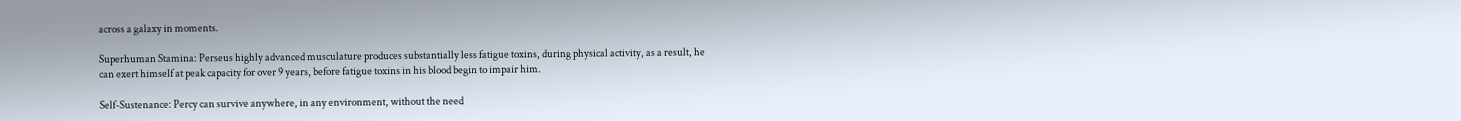across a galaxy in moments.

Superhuman Stamina: Perseus highly advanced musculature produces substantially less fatigue toxins, during physical activity, as a result, he can exert himself at peak capacity for over 9 years, before fatigue toxins in his blood begin to impair him.

Self-Sustenance: Percy can survive anywhere, in any environment, without the need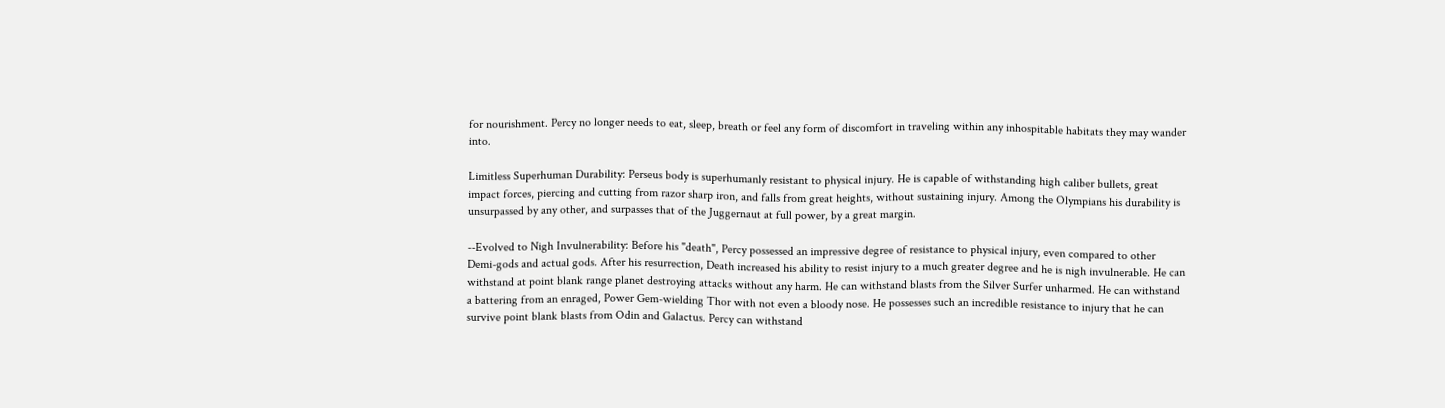for nourishment. Percy no longer needs to eat, sleep, breath or feel any form of discomfort in traveling within any inhospitable habitats they may wander into.

Limitless Superhuman Durability: Perseus body is superhumanly resistant to physical injury. He is capable of withstanding high caliber bullets, great impact forces, piercing and cutting from razor sharp iron, and falls from great heights, without sustaining injury. Among the Olympians his durability is unsurpassed by any other, and surpasses that of the Juggernaut at full power, by a great margin.

--Evolved to Nigh Invulnerability: Before his "death", Percy possessed an impressive degree of resistance to physical injury, even compared to other Demi-gods and actual gods. After his resurrection, Death increased his ability to resist injury to a much greater degree and he is nigh invulnerable. He can withstand at point blank range planet destroying attacks without any harm. He can withstand blasts from the Silver Surfer unharmed. He can withstand a battering from an enraged, Power Gem-wielding Thor with not even a bloody nose. He possesses such an incredible resistance to injury that he can survive point blank blasts from Odin and Galactus. Percy can withstand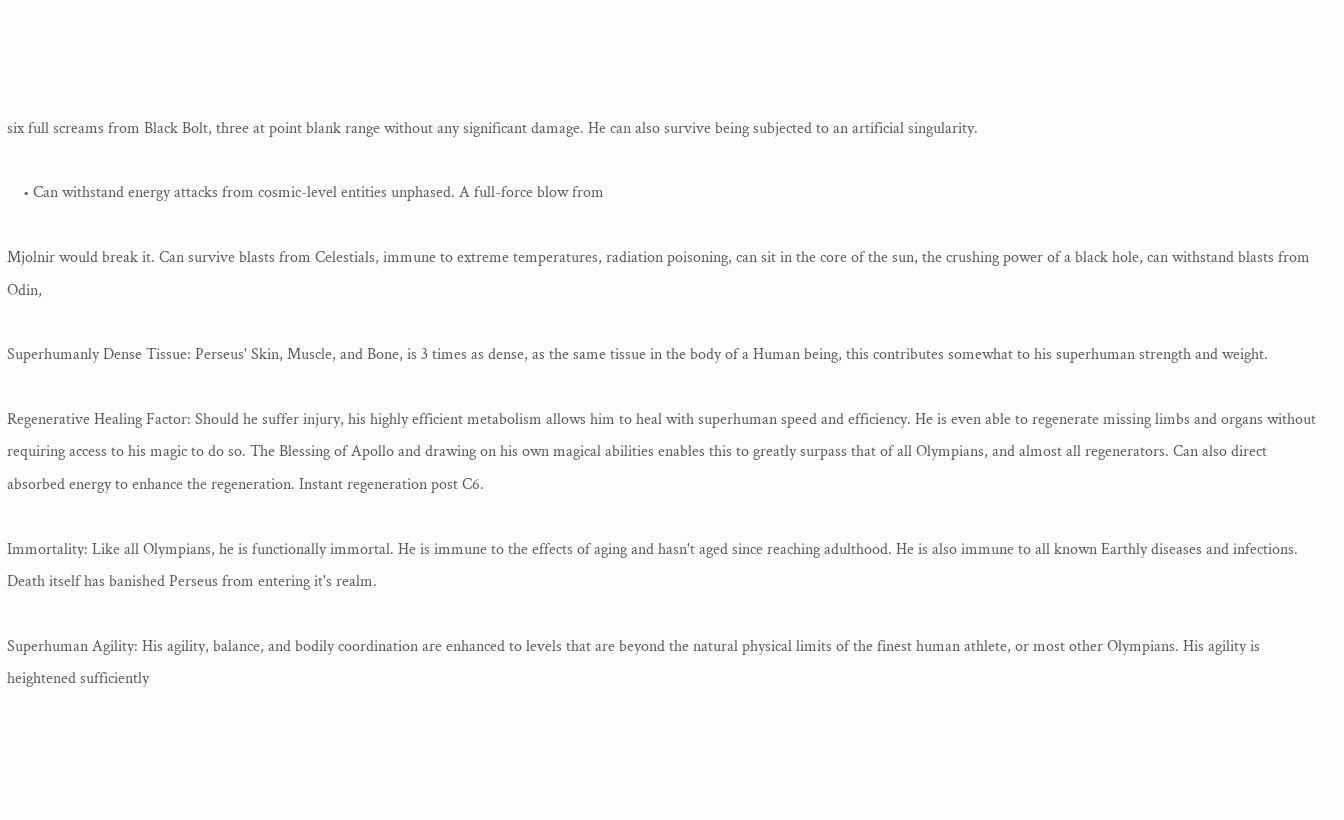six full screams from Black Bolt, three at point blank range without any significant damage. He can also survive being subjected to an artificial singularity.

    • Can withstand energy attacks from cosmic-level entities unphased. A full-force blow from

Mjolnir would break it. Can survive blasts from Celestials, immune to extreme temperatures, radiation poisoning, can sit in the core of the sun, the crushing power of a black hole, can withstand blasts from Odin,

Superhumanly Dense Tissue: Perseus' Skin, Muscle, and Bone, is 3 times as dense, as the same tissue in the body of a Human being, this contributes somewhat to his superhuman strength and weight.

Regenerative Healing Factor: Should he suffer injury, his highly efficient metabolism allows him to heal with superhuman speed and efficiency. He is even able to regenerate missing limbs and organs without requiring access to his magic to do so. The Blessing of Apollo and drawing on his own magical abilities enables this to greatly surpass that of all Olympians, and almost all regenerators. Can also direct absorbed energy to enhance the regeneration. Instant regeneration post C6.

Immortality: Like all Olympians, he is functionally immortal. He is immune to the effects of aging and hasn't aged since reaching adulthood. He is also immune to all known Earthly diseases and infections. Death itself has banished Perseus from entering it's realm.

Superhuman Agility: His agility, balance, and bodily coordination are enhanced to levels that are beyond the natural physical limits of the finest human athlete, or most other Olympians. His agility is heightened sufficiently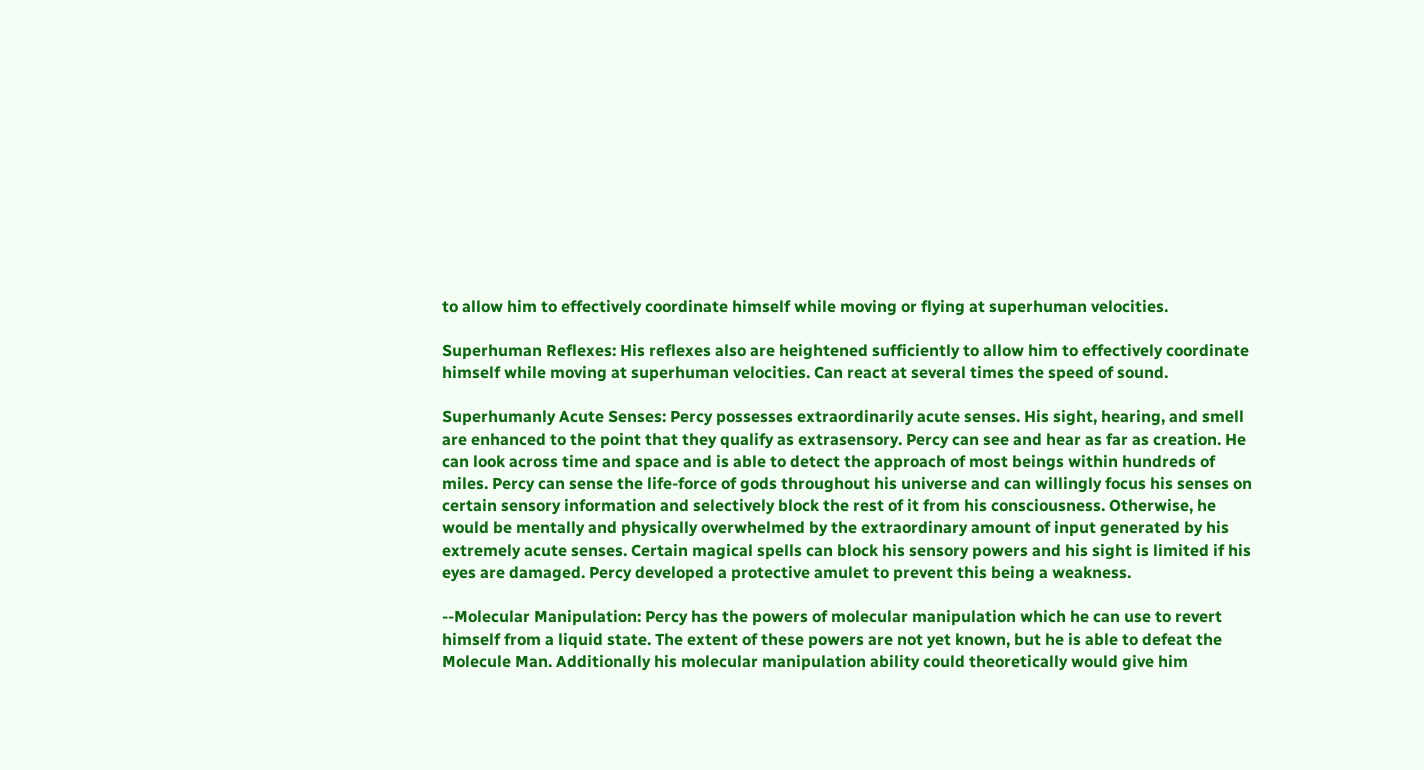to allow him to effectively coordinate himself while moving or flying at superhuman velocities.

Superhuman Reflexes: His reflexes also are heightened sufficiently to allow him to effectively coordinate himself while moving at superhuman velocities. Can react at several times the speed of sound.

Superhumanly Acute Senses: Percy possesses extraordinarily acute senses. His sight, hearing, and smell are enhanced to the point that they qualify as extrasensory. Percy can see and hear as far as creation. He can look across time and space and is able to detect the approach of most beings within hundreds of miles. Percy can sense the life-force of gods throughout his universe and can willingly focus his senses on certain sensory information and selectively block the rest of it from his consciousness. Otherwise, he would be mentally and physically overwhelmed by the extraordinary amount of input generated by his extremely acute senses. Certain magical spells can block his sensory powers and his sight is limited if his eyes are damaged. Percy developed a protective amulet to prevent this being a weakness.

--Molecular Manipulation: Percy has the powers of molecular manipulation which he can use to revert himself from a liquid state. The extent of these powers are not yet known, but he is able to defeat the Molecule Man. Additionally his molecular manipulation ability could theoretically would give him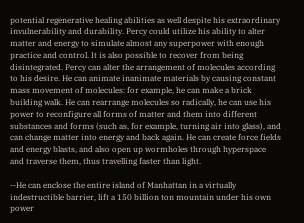potential regenerative healing abilities as well despite his extraordinary invulnerability and durability. Percy could utilize his ability to alter matter and energy to simulate almost any superpower with enough practice and control. It is also possible to recover from being disintegrated. Percy can alter the arrangement of molecules according to his desire. He can animate inanimate materials by causing constant mass movement of molecules: for example, he can make a brick building walk. He can rearrange molecules so radically, he can use his power to reconfigure all forms of matter and them into different substances and forms (such as, for example, turning air into glass), and can change matter into energy and back again. He can create force fields and energy blasts, and also open up wormholes through hyperspace and traverse them, thus travelling faster than light.

--He can enclose the entire island of Manhattan in a virtually indestructible barrier, lift a 150 billion ton mountain under his own power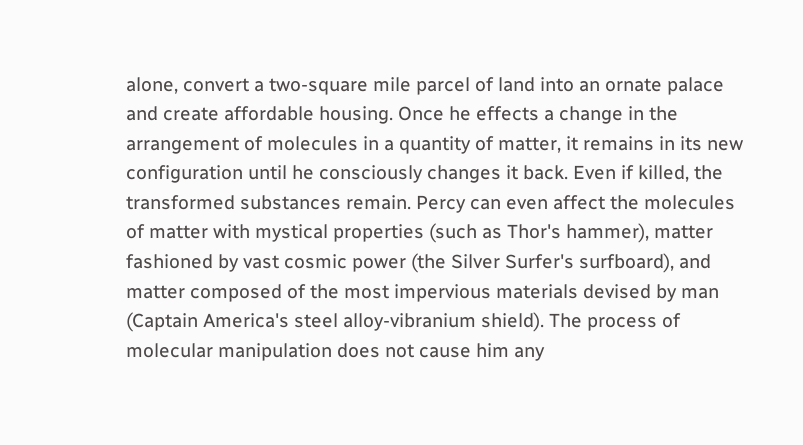alone, convert a two-square mile parcel of land into an ornate palace and create affordable housing. Once he effects a change in the arrangement of molecules in a quantity of matter, it remains in its new configuration until he consciously changes it back. Even if killed, the transformed substances remain. Percy can even affect the molecules of matter with mystical properties (such as Thor's hammer), matter fashioned by vast cosmic power (the Silver Surfer's surfboard), and matter composed of the most impervious materials devised by man (Captain America's steel alloy-vibranium shield). The process of molecular manipulation does not cause him any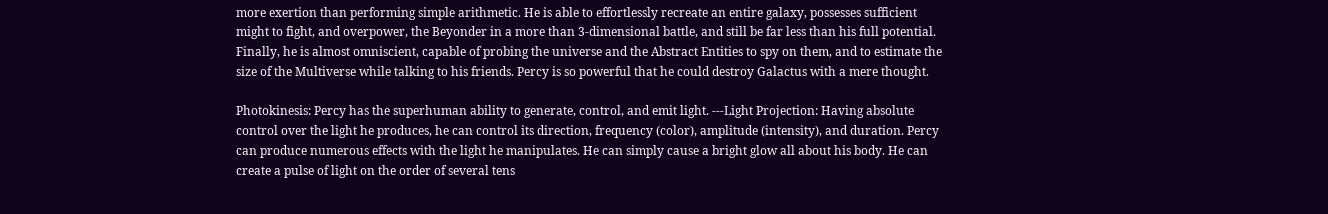more exertion than performing simple arithmetic. He is able to effortlessly recreate an entire galaxy, possesses sufficient might to fight, and overpower, the Beyonder in a more than 3-dimensional battle, and still be far less than his full potential. Finally, he is almost omniscient, capable of probing the universe and the Abstract Entities to spy on them, and to estimate the size of the Multiverse while talking to his friends. Percy is so powerful that he could destroy Galactus with a mere thought.

Photokinesis: Percy has the superhuman ability to generate, control, and emit light. ---Light Projection: Having absolute control over the light he produces, he can control its direction, frequency (color), amplitude (intensity), and duration. Percy can produce numerous effects with the light he manipulates. He can simply cause a bright glow all about his body. He can create a pulse of light on the order of several tens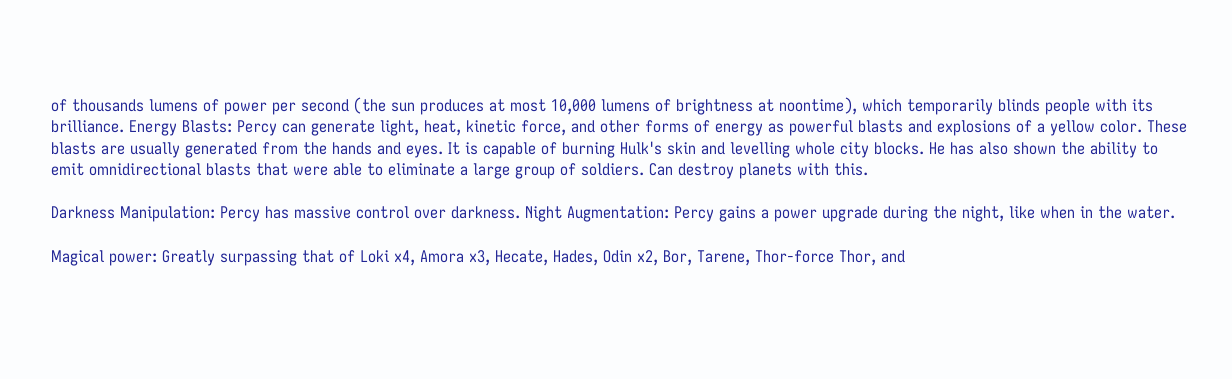of thousands lumens of power per second (the sun produces at most 10,000 lumens of brightness at noontime), which temporarily blinds people with its brilliance. Energy Blasts: Percy can generate light, heat, kinetic force, and other forms of energy as powerful blasts and explosions of a yellow color. These blasts are usually generated from the hands and eyes. It is capable of burning Hulk's skin and levelling whole city blocks. He has also shown the ability to emit omnidirectional blasts that were able to eliminate a large group of soldiers. Can destroy planets with this.

Darkness Manipulation: Percy has massive control over darkness. Night Augmentation: Percy gains a power upgrade during the night, like when in the water.

Magical power: Greatly surpassing that of Loki x4, Amora x3, Hecate, Hades, Odin x2, Bor, Tarene, Thor-force Thor, and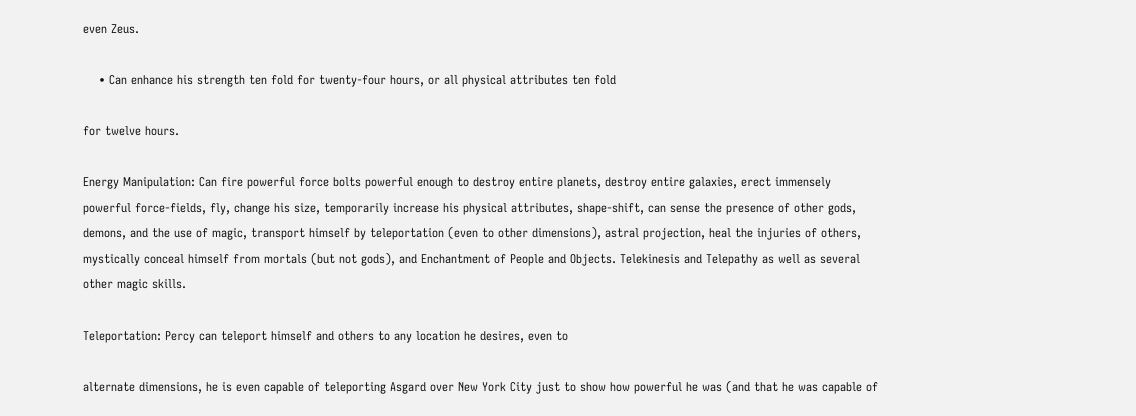even Zeus.

    • Can enhance his strength ten fold for twenty-four hours, or all physical attributes ten fold

for twelve hours.

Energy Manipulation: Can fire powerful force bolts powerful enough to destroy entire planets, destroy entire galaxies, erect immensely powerful force-fields, fly, change his size, temporarily increase his physical attributes, shape-shift, can sense the presence of other gods, demons, and the use of magic, transport himself by teleportation (even to other dimensions), astral projection, heal the injuries of others, mystically conceal himself from mortals (but not gods), and Enchantment of People and Objects. Telekinesis and Telepathy as well as several other magic skills.

Teleportation: Percy can teleport himself and others to any location he desires, even to

alternate dimensions, he is even capable of teleporting Asgard over New York City just to show how powerful he was (and that he was capable of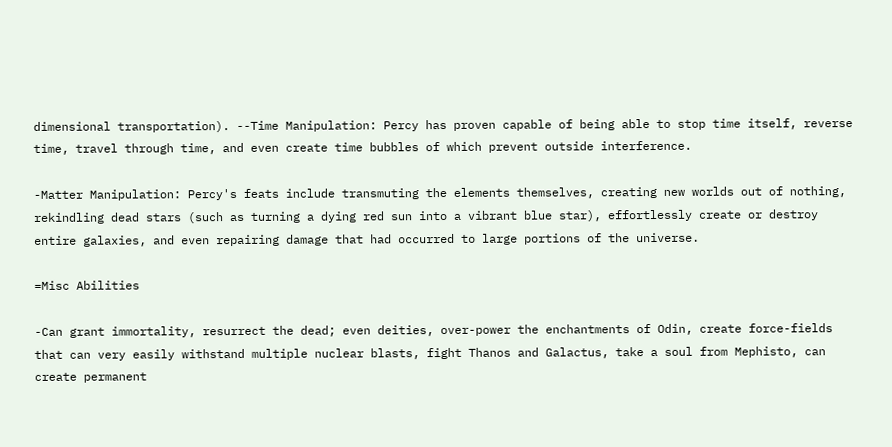dimensional transportation). --Time Manipulation: Percy has proven capable of being able to stop time itself, reverse time, travel through time, and even create time bubbles of which prevent outside interference.

-Matter Manipulation: Percy's feats include transmuting the elements themselves, creating new worlds out of nothing, rekindling dead stars (such as turning a dying red sun into a vibrant blue star), effortlessly create or destroy entire galaxies, and even repairing damage that had occurred to large portions of the universe.

=Misc Abilities

-Can grant immortality, resurrect the dead; even deities, over-power the enchantments of Odin, create force-fields that can very easily withstand multiple nuclear blasts, fight Thanos and Galactus, take a soul from Mephisto, can create permanent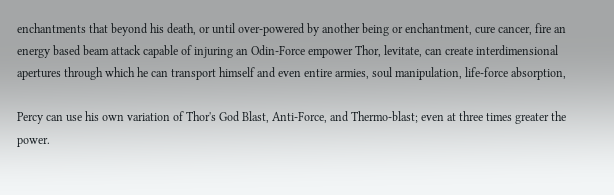enchantments that beyond his death, or until over-powered by another being or enchantment, cure cancer, fire an energy based beam attack capable of injuring an Odin-Force empower Thor, levitate, can create interdimensional apertures through which he can transport himself and even entire armies, soul manipulation, life-force absorption,

Percy can use his own variation of Thor's God Blast, Anti-Force, and Thermo-blast; even at three times greater the power.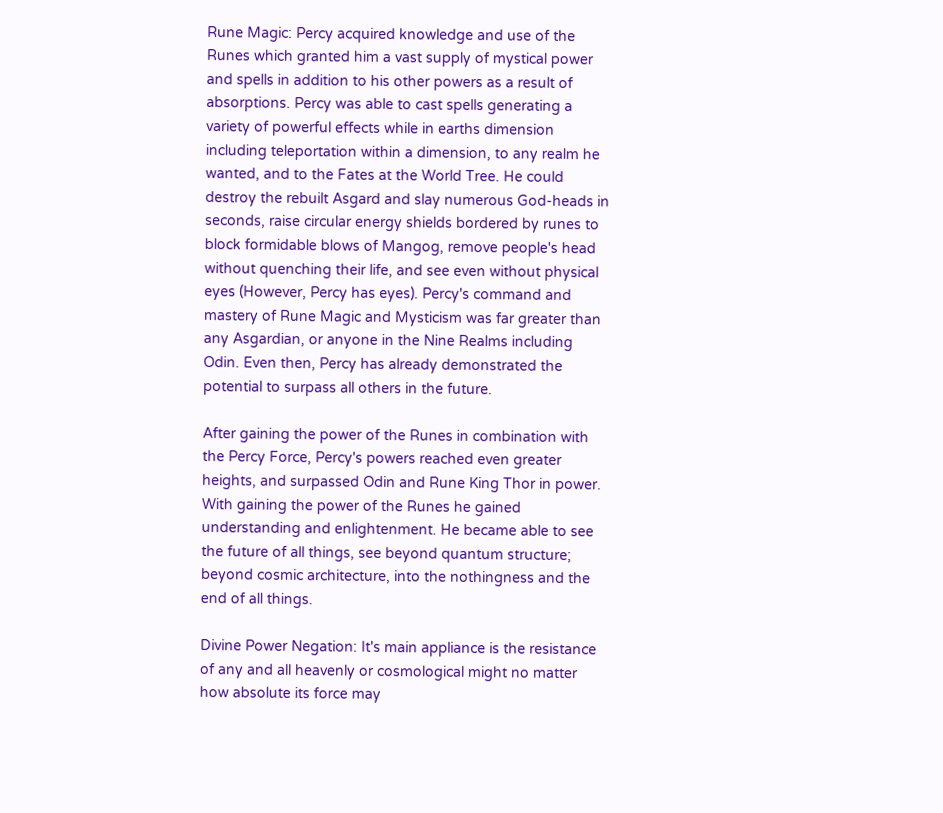Rune Magic: Percy acquired knowledge and use of the Runes which granted him a vast supply of mystical power and spells in addition to his other powers as a result of absorptions. Percy was able to cast spells generating a variety of powerful effects while in earths dimension including teleportation within a dimension, to any realm he wanted, and to the Fates at the World Tree. He could destroy the rebuilt Asgard and slay numerous God-heads in seconds, raise circular energy shields bordered by runes to block formidable blows of Mangog, remove people's head without quenching their life, and see even without physical eyes (However, Percy has eyes). Percy's command and mastery of Rune Magic and Mysticism was far greater than any Asgardian, or anyone in the Nine Realms including Odin. Even then, Percy has already demonstrated the potential to surpass all others in the future.

After gaining the power of the Runes in combination with the Percy Force, Percy's powers reached even greater heights, and surpassed Odin and Rune King Thor in power. With gaining the power of the Runes he gained understanding and enlightenment. He became able to see the future of all things, see beyond quantum structure; beyond cosmic architecture, into the nothingness and the end of all things.

Divine Power Negation: It's main appliance is the resistance of any and all heavenly or cosmological might no matter how absolute its force may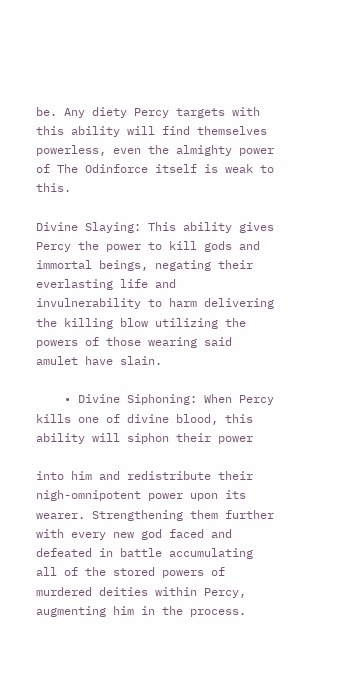be. Any diety Percy targets with this ability will find themselves powerless, even the almighty power of The Odinforce itself is weak to this.

Divine Slaying: This ability gives Percy the power to kill gods and immortal beings, negating their everlasting life and invulnerability to harm delivering the killing blow utilizing the powers of those wearing said amulet have slain.

    • Divine Siphoning: When Percy kills one of divine blood, this ability will siphon their power

into him and redistribute their nigh-omnipotent power upon its wearer. Strengthening them further with every new god faced and defeated in battle accumulating all of the stored powers of murdered deities within Percy, augmenting him in the process.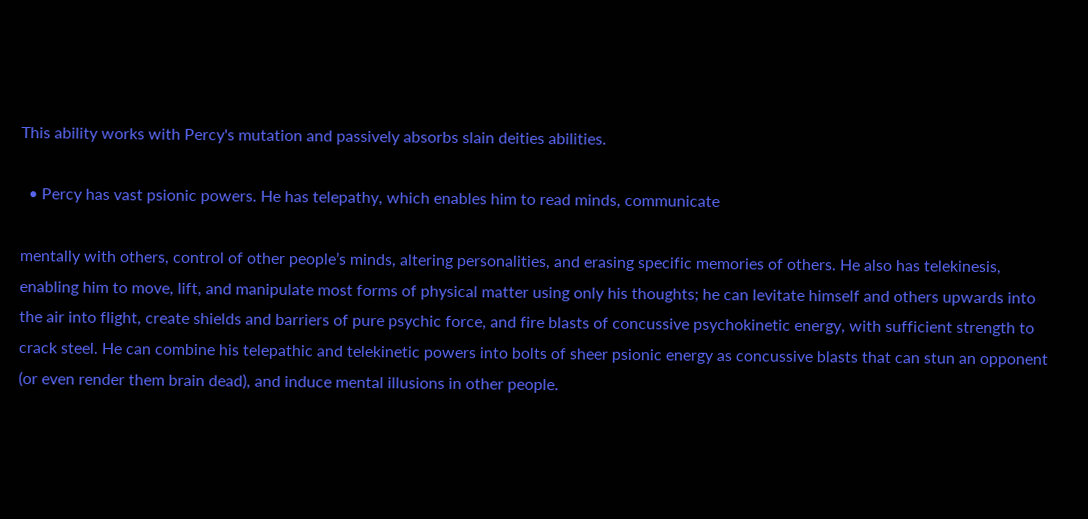This ability works with Percy's mutation and passively absorbs slain deities abilities.

  • Percy has vast psionic powers. He has telepathy, which enables him to read minds, communicate

mentally with others, control of other people’s minds, altering personalities, and erasing specific memories of others. He also has telekinesis, enabling him to move, lift, and manipulate most forms of physical matter using only his thoughts; he can levitate himself and others upwards into the air into flight, create shields and barriers of pure psychic force, and fire blasts of concussive psychokinetic energy, with sufficient strength to crack steel. He can combine his telepathic and telekinetic powers into bolts of sheer psionic energy as concussive blasts that can stun an opponent (or even render them brain dead), and induce mental illusions in other people.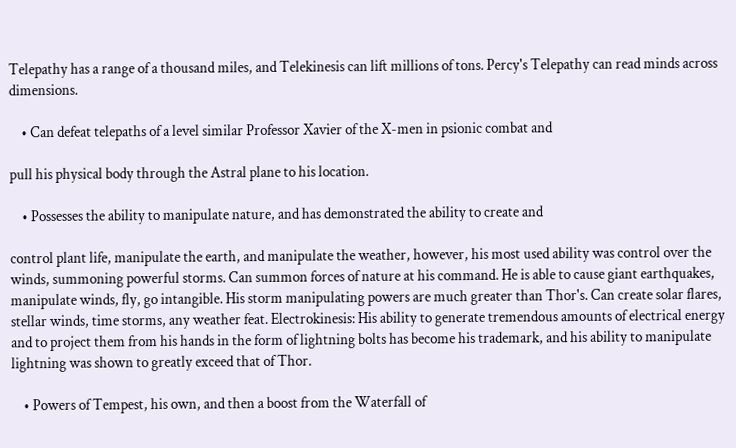Telepathy has a range of a thousand miles, and Telekinesis can lift millions of tons. Percy's Telepathy can read minds across dimensions.

    • Can defeat telepaths of a level similar Professor Xavier of the X-men in psionic combat and

pull his physical body through the Astral plane to his location.

    • Possesses the ability to manipulate nature, and has demonstrated the ability to create and

control plant life, manipulate the earth, and manipulate the weather, however, his most used ability was control over the winds, summoning powerful storms. Can summon forces of nature at his command. He is able to cause giant earthquakes, manipulate winds, fly, go intangible. His storm manipulating powers are much greater than Thor's. Can create solar flares, stellar winds, time storms, any weather feat. Electrokinesis: His ability to generate tremendous amounts of electrical energy and to project them from his hands in the form of lightning bolts has become his trademark, and his ability to manipulate lightning was shown to greatly exceed that of Thor.

    • Powers of Tempest, his own, and then a boost from the Waterfall of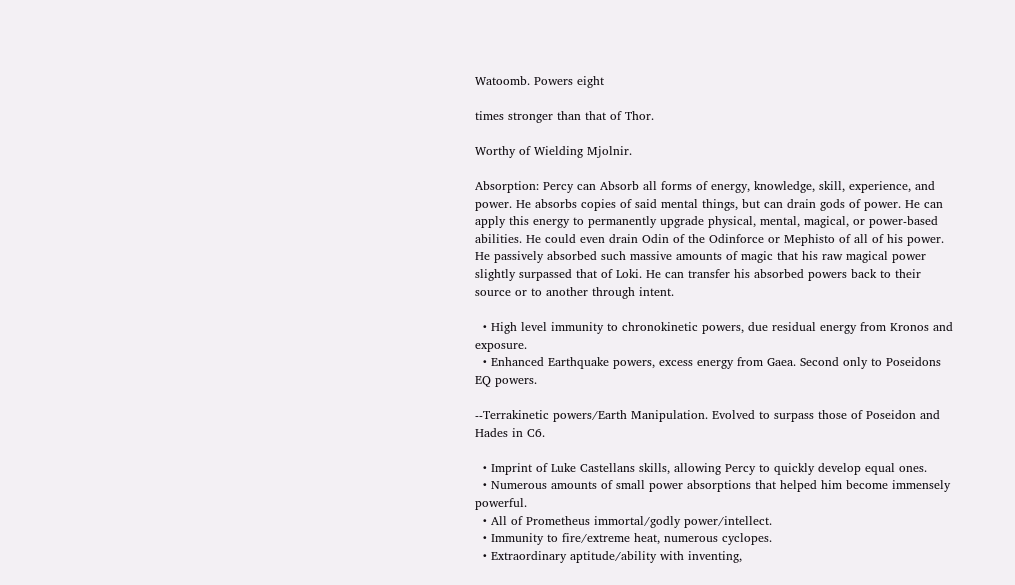Watoomb. Powers eight

times stronger than that of Thor.

Worthy of Wielding Mjolnir.

Absorption: Percy can Absorb all forms of energy, knowledge, skill, experience, and power. He absorbs copies of said mental things, but can drain gods of power. He can apply this energy to permanently upgrade physical, mental, magical, or power-based abilities. He could even drain Odin of the Odinforce or Mephisto of all of his power. He passively absorbed such massive amounts of magic that his raw magical power slightly surpassed that of Loki. He can transfer his absorbed powers back to their source or to another through intent.

  • High level immunity to chronokinetic powers, due residual energy from Kronos and exposure.
  • Enhanced Earthquake powers, excess energy from Gaea. Second only to Poseidons EQ powers.

--Terrakinetic powers/Earth Manipulation. Evolved to surpass those of Poseidon and Hades in C6.

  • Imprint of Luke Castellans skills, allowing Percy to quickly develop equal ones.
  • Numerous amounts of small power absorptions that helped him become immensely powerful.
  • All of Prometheus immortal/godly power/intellect.
  • Immunity to fire/extreme heat, numerous cyclopes.
  • Extraordinary aptitude/ability with inventing,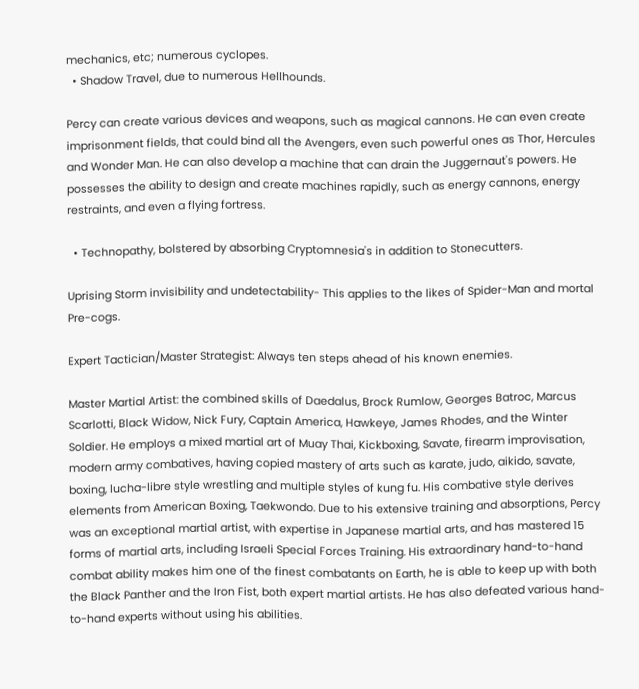mechanics, etc; numerous cyclopes.
  • Shadow Travel, due to numerous Hellhounds.

Percy can create various devices and weapons, such as magical cannons. He can even create imprisonment fields, that could bind all the Avengers, even such powerful ones as Thor, Hercules and Wonder Man. He can also develop a machine that can drain the Juggernaut's powers. He possesses the ability to design and create machines rapidly, such as energy cannons, energy restraints, and even a flying fortress.

  • Technopathy, bolstered by absorbing Cryptomnesia's in addition to Stonecutters.

Uprising Storm invisibility and undetectability- This applies to the likes of Spider-Man and mortal Pre-cogs.

Expert Tactician/Master Strategist: Always ten steps ahead of his known enemies.

Master Martial Artist: the combined skills of Daedalus, Brock Rumlow, Georges Batroc, Marcus Scarlotti, Black Widow, Nick Fury, Captain America, Hawkeye, James Rhodes, and the Winter Soldier. He employs a mixed martial art of Muay Thai, Kickboxing, Savate, firearm improvisation, modern army combatives, having copied mastery of arts such as karate, judo, aikido, savate, boxing, lucha-libre style wrestling and multiple styles of kung fu. His combative style derives elements from American Boxing, Taekwondo. Due to his extensive training and absorptions, Percy was an exceptional martial artist, with expertise in Japanese martial arts, and has mastered 15 forms of martial arts, including Israeli Special Forces Training. His extraordinary hand-to-hand combat ability makes him one of the finest combatants on Earth, he is able to keep up with both the Black Panther and the Iron Fist, both expert martial artists. He has also defeated various hand-to-hand experts without using his abilities.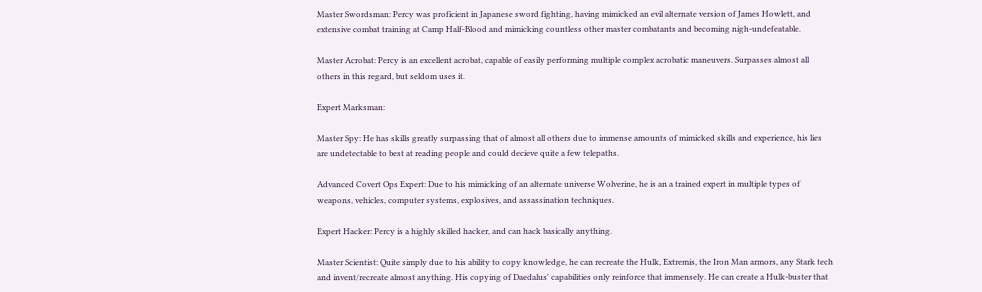Master Swordsman: Percy was proficient in Japanese sword fighting, having mimicked an evil alternate version of James Howlett, and extensive combat training at Camp Half-Blood and mimicking countless other master combatants and becoming nigh-undefeatable.

Master Acrobat: Percy is an excellent acrobat, capable of easily performing multiple complex acrobatic maneuvers. Surpasses almost all others in this regard, but seldom uses it.

Expert Marksman:

Master Spy: He has skills greatly surpassing that of almost all others due to immense amounts of mimicked skills and experience, his lies are undetectable to best at reading people and could decieve quite a few telepaths.

Advanced Covert Ops Expert: Due to his mimicking of an alternate universe Wolverine, he is an a trained expert in multiple types of weapons, vehicles, computer systems, explosives, and assassination techniques.

Expert Hacker: Percy is a highly skilled hacker, and can hack basically anything.

Master Scientist: Quite simply due to his ability to copy knowledge, he can recreate the Hulk, Extremis, the Iron Man armors, any Stark tech and invent/recreate almost anything. His copying of Daedalus' capabilities only reinforce that immensely. He can create a Hulk-buster that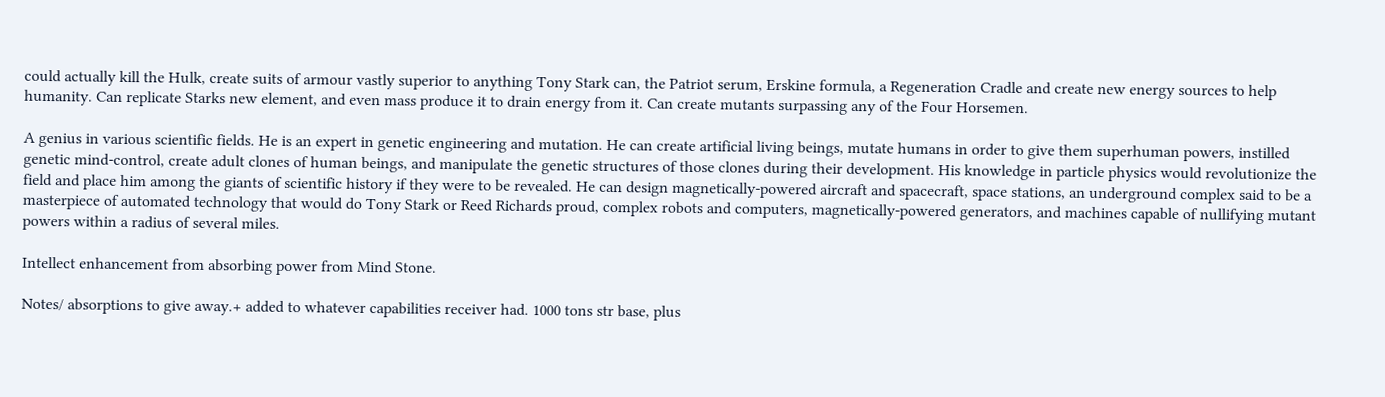could actually kill the Hulk, create suits of armour vastly superior to anything Tony Stark can, the Patriot serum, Erskine formula, a Regeneration Cradle and create new energy sources to help humanity. Can replicate Starks new element, and even mass produce it to drain energy from it. Can create mutants surpassing any of the Four Horsemen.

A genius in various scientific fields. He is an expert in genetic engineering and mutation. He can create artificial living beings, mutate humans in order to give them superhuman powers, instilled genetic mind-control, create adult clones of human beings, and manipulate the genetic structures of those clones during their development. His knowledge in particle physics would revolutionize the field and place him among the giants of scientific history if they were to be revealed. He can design magnetically-powered aircraft and spacecraft, space stations, an underground complex said to be a masterpiece of automated technology that would do Tony Stark or Reed Richards proud, complex robots and computers, magnetically-powered generators, and machines capable of nullifying mutant powers within a radius of several miles.

Intellect enhancement from absorbing power from Mind Stone.

Notes/ absorptions to give away.+ added to whatever capabilities receiver had. 1000 tons str base, plus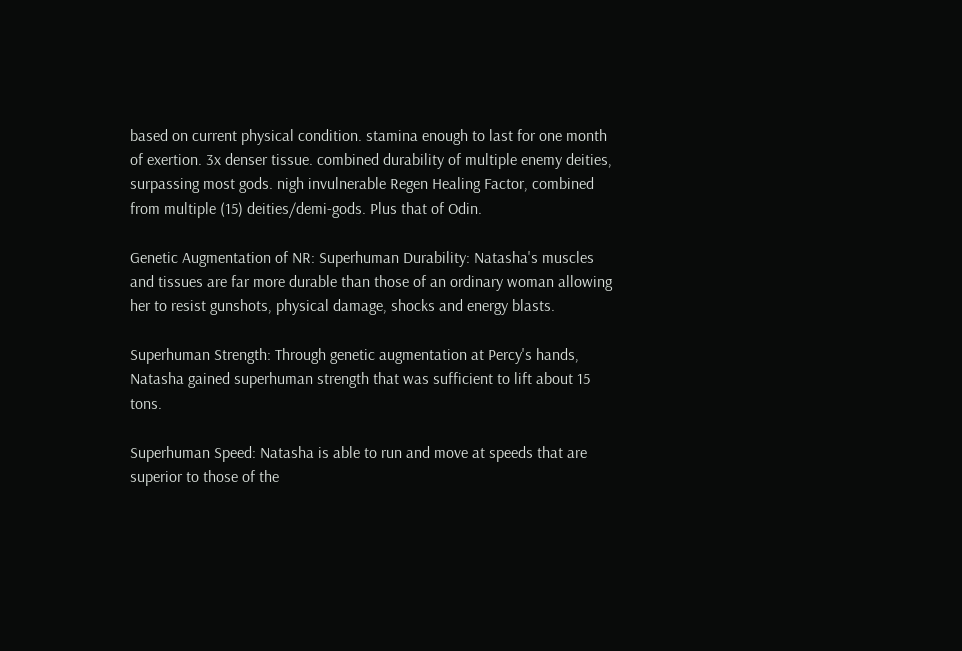based on current physical condition. stamina enough to last for one month of exertion. 3x denser tissue. combined durability of multiple enemy deities, surpassing most gods. nigh invulnerable Regen Healing Factor, combined from multiple (15) deities/demi-gods. Plus that of Odin.

Genetic Augmentation of NR: Superhuman Durability: Natasha's muscles and tissues are far more durable than those of an ordinary woman allowing her to resist gunshots, physical damage, shocks and energy blasts.

Superhuman Strength: Through genetic augmentation at Percy's hands, Natasha gained superhuman strength that was sufficient to lift about 15 tons.

Superhuman Speed: Natasha is able to run and move at speeds that are superior to those of the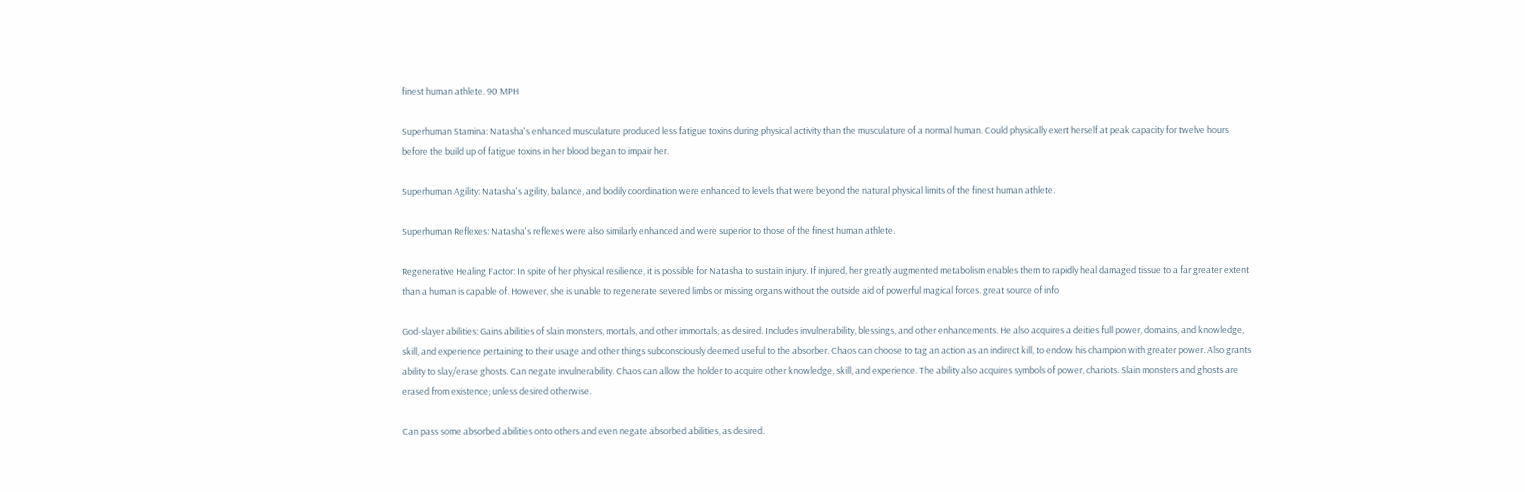finest human athlete. 90 MPH

Superhuman Stamina: Natasha's enhanced musculature produced less fatigue toxins during physical activity than the musculature of a normal human. Could physically exert herself at peak capacity for twelve hours before the build up of fatigue toxins in her blood began to impair her.

Superhuman Agility: Natasha's agility, balance, and bodily coordination were enhanced to levels that were beyond the natural physical limits of the finest human athlete.

Superhuman Reflexes: Natasha's reflexes were also similarly enhanced and were superior to those of the finest human athlete.

Regenerative Healing Factor: In spite of her physical resilience, it is possible for Natasha to sustain injury. If injured, her greatly augmented metabolism enables them to rapidly heal damaged tissue to a far greater extent than a human is capable of. However, she is unable to regenerate severed limbs or missing organs without the outside aid of powerful magical forces. great source of info

God-slayer abilities: Gains abilities of slain monsters, mortals, and other immortals; as desired. Includes invulnerability, blessings, and other enhancements. He also acquires a deities full power, domains, and knowledge, skill, and experience pertaining to their usage and other things subconsciously deemed useful to the absorber. Chaos can choose to tag an action as an indirect kill, to endow his champion with greater power. Also grants ability to slay/erase ghosts. Can negate invulnerability. Chaos can allow the holder to acquire other knowledge, skill, and experience. The ability also acquires symbols of power, chariots. Slain monsters and ghosts are erased from existence; unless desired otherwise.

Can pass some absorbed abilities onto others and even negate absorbed abilities, as desired.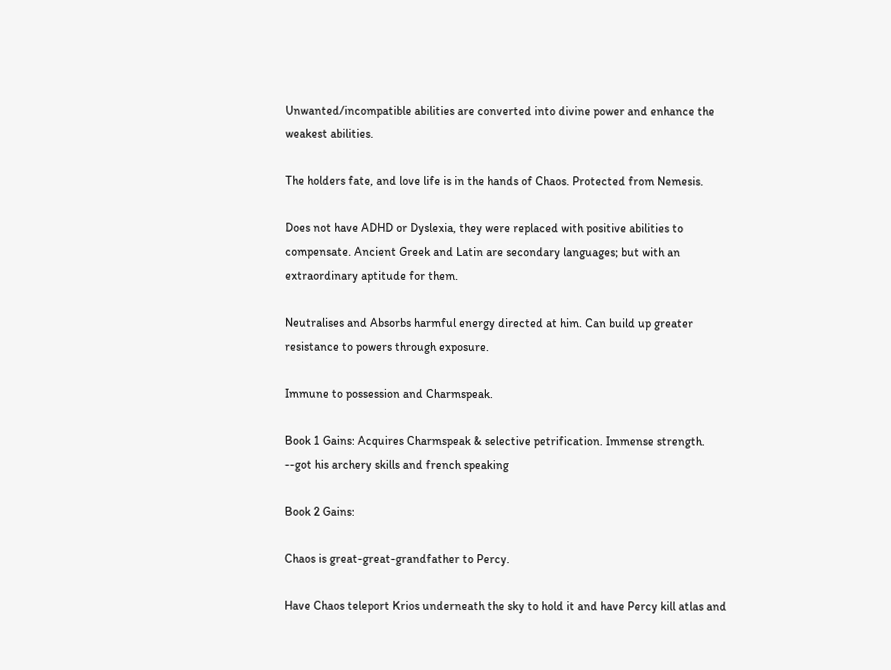Unwanted/incompatible abilities are converted into divine power and enhance the weakest abilities.

The holders fate, and love life is in the hands of Chaos. Protected from Nemesis.

Does not have ADHD or Dyslexia, they were replaced with positive abilities to compensate. Ancient Greek and Latin are secondary languages; but with an extraordinary aptitude for them.

Neutralises and Absorbs harmful energy directed at him. Can build up greater resistance to powers through exposure.

Immune to possession and Charmspeak.

Book 1 Gains: Acquires Charmspeak & selective petrification. Immense strength. --got his archery skills and french speaking

Book 2 Gains:

Chaos is great-great-grandfather to Percy.

Have Chaos teleport Krios underneath the sky to hold it and have Percy kill atlas and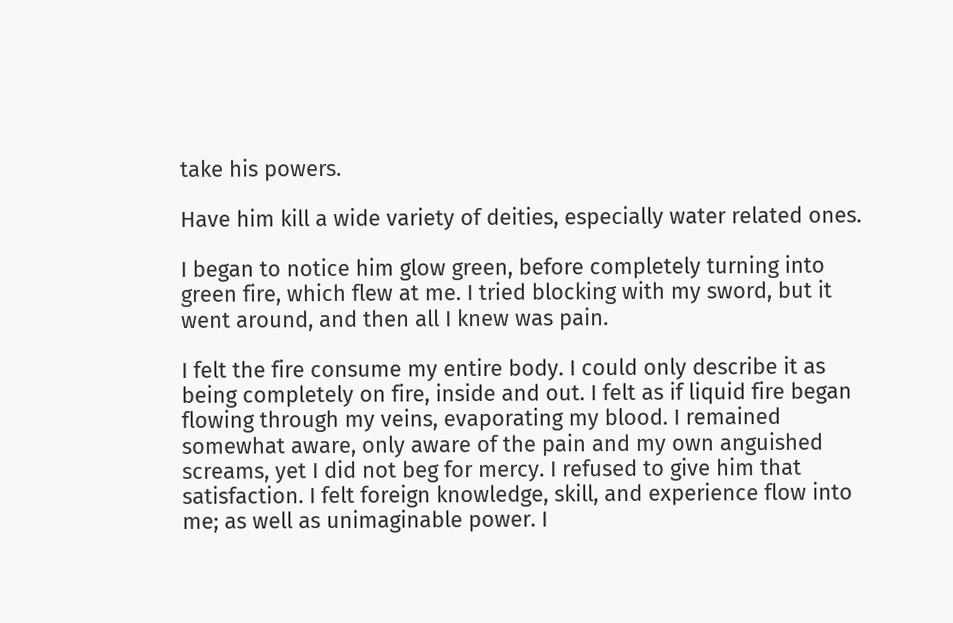take his powers.

Have him kill a wide variety of deities, especially water related ones.

I began to notice him glow green, before completely turning into green fire, which flew at me. I tried blocking with my sword, but it went around, and then all I knew was pain.

I felt the fire consume my entire body. I could only describe it as being completely on fire, inside and out. I felt as if liquid fire began flowing through my veins, evaporating my blood. I remained somewhat aware, only aware of the pain and my own anguished screams, yet I did not beg for mercy. I refused to give him that satisfaction. I felt foreign knowledge, skill, and experience flow into me; as well as unimaginable power. I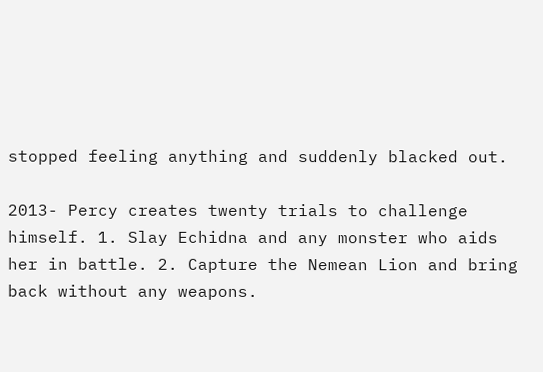stopped feeling anything and suddenly blacked out.

2013- Percy creates twenty trials to challenge himself. 1. Slay Echidna and any monster who aids her in battle. 2. Capture the Nemean Lion and bring back without any weapons.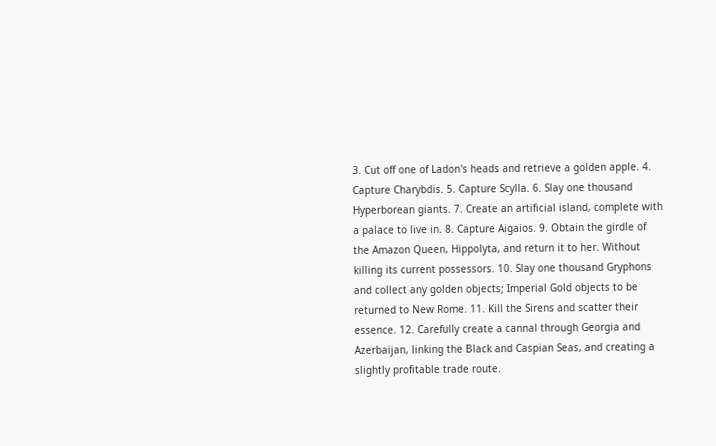3. Cut off one of Ladon's heads and retrieve a golden apple. 4. Capture Charybdis. 5. Capture Scylla. 6. Slay one thousand Hyperborean giants. 7. Create an artificial island, complete with a palace to live in. 8. Capture Aigaios. 9. Obtain the girdle of the Amazon Queen, Hippolyta, and return it to her. Without killing its current possessors. 10. Slay one thousand Gryphons and collect any golden objects; Imperial Gold objects to be returned to New Rome. 11. Kill the Sirens and scatter their essence. 12. Carefully create a cannal through Georgia and Azerbaijan, linking the Black and Caspian Seas, and creating a slightly profitable trade route.